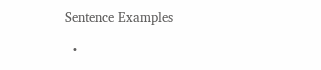Sentence Examples

  •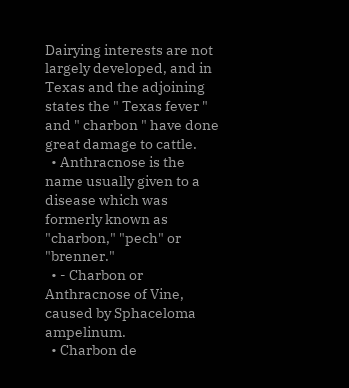Dairying interests are not largely developed, and in Texas and the adjoining states the " Texas fever " and " charbon " have done great damage to cattle.
  • Anthracnose is the name usually given to a disease which was formerly known as "charbon," "pech" or "brenner."
  • - Charbon or Anthracnose of Vine, caused by Sphaceloma ampelinum.
  • Charbon de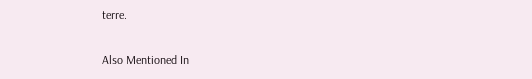terre.

Also Mentioned In